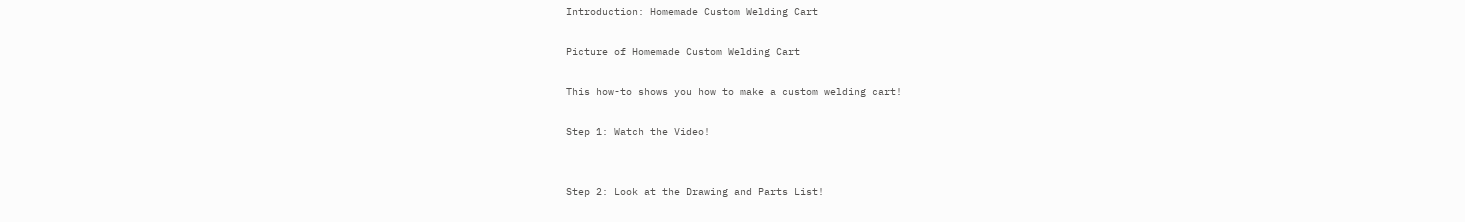Introduction: Homemade Custom Welding Cart

Picture of Homemade Custom Welding Cart

This how-to shows you how to make a custom welding cart!

Step 1: Watch the Video!


Step 2: Look at the Drawing and Parts List!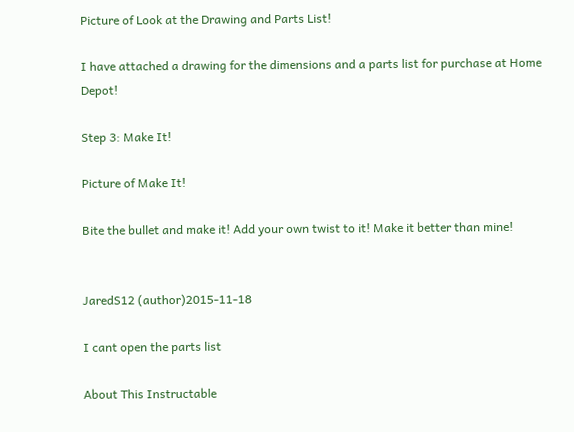Picture of Look at the Drawing and Parts List!

I have attached a drawing for the dimensions and a parts list for purchase at Home Depot!

Step 3: Make It!

Picture of Make It!

Bite the bullet and make it! Add your own twist to it! Make it better than mine!


JaredS12 (author)2015-11-18

I cant open the parts list

About This Instructable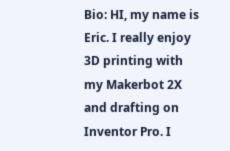Bio: HI, my name is Eric. I really enjoy 3D printing with my Makerbot 2X and drafting on Inventor Pro. I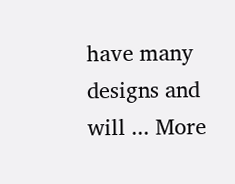have many designs and will ... More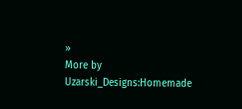»
More by Uzarski_Designs:Homemade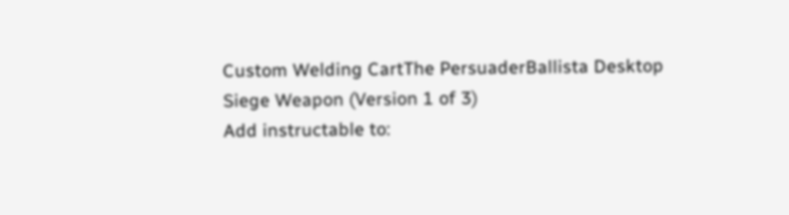Custom Welding CartThe PersuaderBallista Desktop Siege Weapon (Version 1 of 3)
Add instructable to: